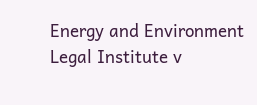Energy and Environment Legal Institute v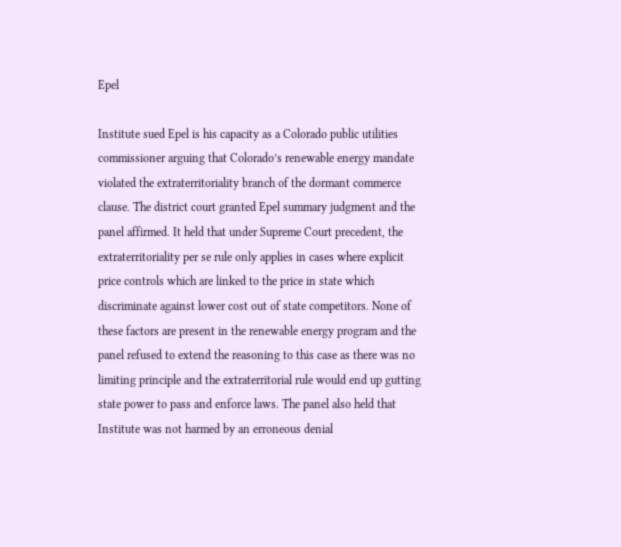Epel

Institute sued Epel is his capacity as a Colorado public utilities commissioner arguing that Colorado’s renewable energy mandate violated the extraterritoriality branch of the dormant commerce clause. The district court granted Epel summary judgment and the panel affirmed. It held that under Supreme Court precedent, the extraterritoriality per se rule only applies in cases where explicit price controls which are linked to the price in state which discriminate against lower cost out of state competitors. None of these factors are present in the renewable energy program and the panel refused to extend the reasoning to this case as there was no limiting principle and the extraterritorial rule would end up gutting state power to pass and enforce laws. The panel also held that Institute was not harmed by an erroneous denial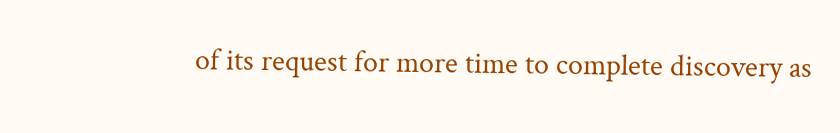of its request for more time to complete discovery as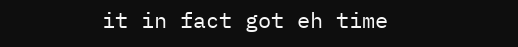it in fact got eh time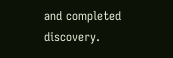and completed discovery.